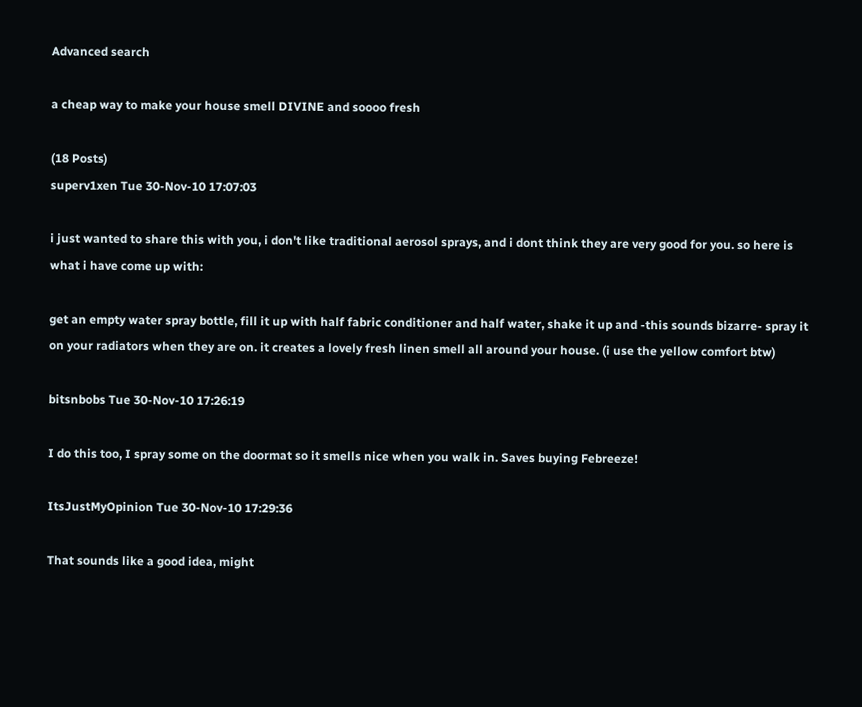Advanced search

a cheap way to make your house smell DIVINE and soooo fresh

(18 Posts)
superv1xen Tue 30-Nov-10 17:07:03

i just wanted to share this with you, i don't like traditional aerosol sprays, and i dont think they are very good for you. so here is what i have come up with:

get an empty water spray bottle, fill it up with half fabric conditioner and half water, shake it up and -this sounds bizarre- spray it on your radiators when they are on. it creates a lovely fresh linen smell all around your house. (i use the yellow comfort btw)

bitsnbobs Tue 30-Nov-10 17:26:19

I do this too, I spray some on the doormat so it smells nice when you walk in. Saves buying Febreeze!

ItsJustMyOpinion Tue 30-Nov-10 17:29:36

That sounds like a good idea, might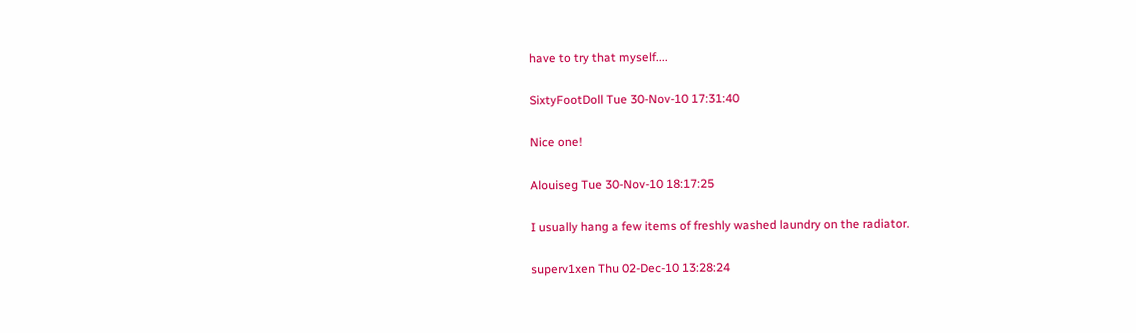have to try that myself....

SixtyFootDoll Tue 30-Nov-10 17:31:40

Nice one!

Alouiseg Tue 30-Nov-10 18:17:25

I usually hang a few items of freshly washed laundry on the radiator.

superv1xen Thu 02-Dec-10 13:28:24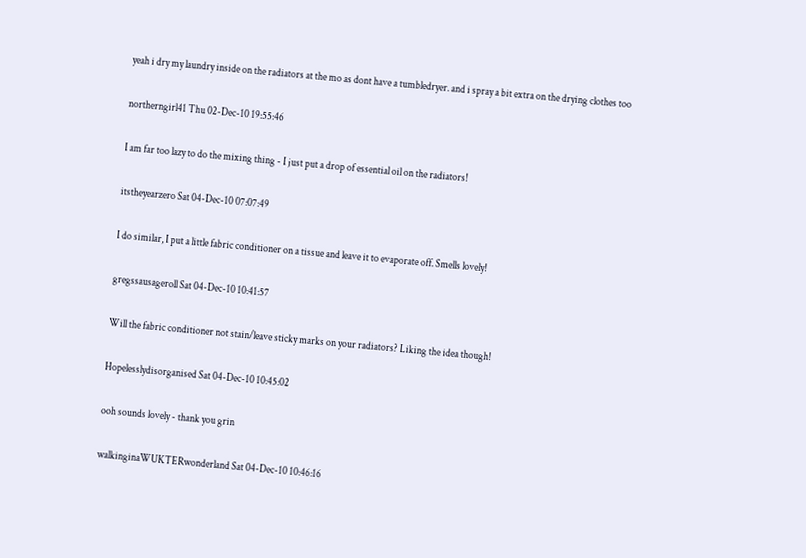yeah i dry my laundry inside on the radiators at the mo as dont have a tumbledryer. and i spray a bit extra on the drying clothes too

northerngirl41 Thu 02-Dec-10 19:55:46

I am far too lazy to do the mixing thing - I just put a drop of essential oil on the radiators!

itstheyearzero Sat 04-Dec-10 07:07:49

I do similar, I put a little fabric conditioner on a tissue and leave it to evaporate off. Smells lovely!

gregssausageroll Sat 04-Dec-10 10:41:57

Will the fabric conditioner not stain/leave sticky marks on your radiators? Liking the idea though!

Hopelesslydisorganised Sat 04-Dec-10 10:45:02

ooh sounds lovely - thank you grin

walkinginaWUKTERwonderland Sat 04-Dec-10 10:46:16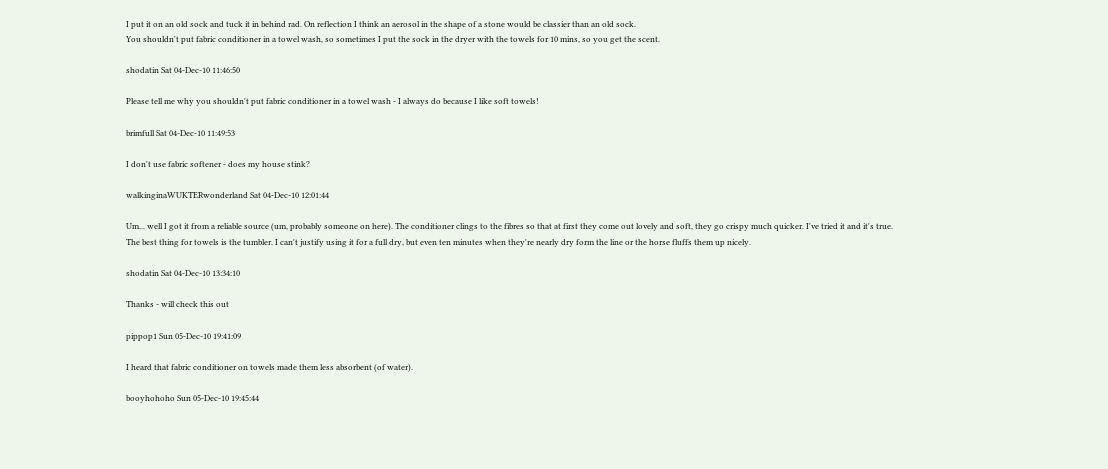I put it on an old sock and tuck it in behind rad. On reflection I think an aerosol in the shape of a stone would be classier than an old sock.
You shouldn't put fabric conditioner in a towel wash, so sometimes I put the sock in the dryer with the towels for 10 mins, so you get the scent.

shodatin Sat 04-Dec-10 11:46:50

Please tell me why you shouldn't put fabric conditioner in a towel wash - I always do because I like soft towels!

brimfull Sat 04-Dec-10 11:49:53

I don't use fabric softener - does my house stink?

walkinginaWUKTERwonderland Sat 04-Dec-10 12:01:44

Um... well I got it from a reliable source (um, probably someone on here). The conditioner clings to the fibres so that at first they come out lovely and soft, they go crispy much quicker. I've tried it and it's true. The best thing for towels is the tumbler. I can't justify using it for a full dry, but even ten minutes when they're nearly dry form the line or the horse fluffs them up nicely.

shodatin Sat 04-Dec-10 13:34:10

Thanks - will check this out

pippop1 Sun 05-Dec-10 19:41:09

I heard that fabric conditioner on towels made them less absorbent (of water).

booyhohoho Sun 05-Dec-10 19:45:44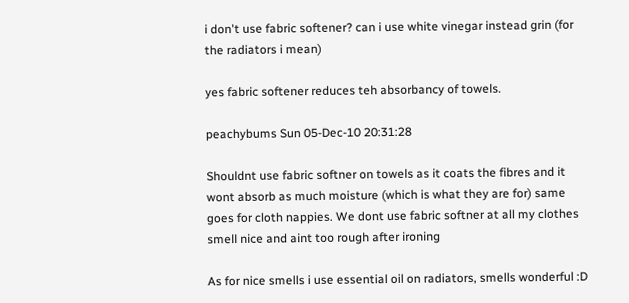i don't use fabric softener? can i use white vinegar instead grin (for the radiators i mean)

yes fabric softener reduces teh absorbancy of towels.

peachybums Sun 05-Dec-10 20:31:28

Shouldnt use fabric softner on towels as it coats the fibres and it wont absorb as much moisture (which is what they are for) same goes for cloth nappies. We dont use fabric softner at all my clothes smell nice and aint too rough after ironing

As for nice smells i use essential oil on radiators, smells wonderful :D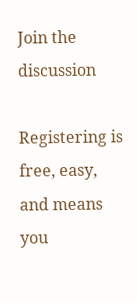Join the discussion

Registering is free, easy, and means you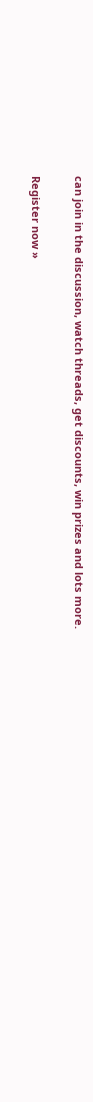can join in the discussion, watch threads, get discounts, win prizes and lots more.

Register now »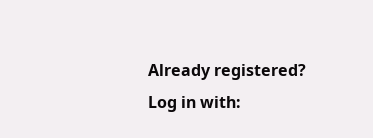Already registered? Log in with: